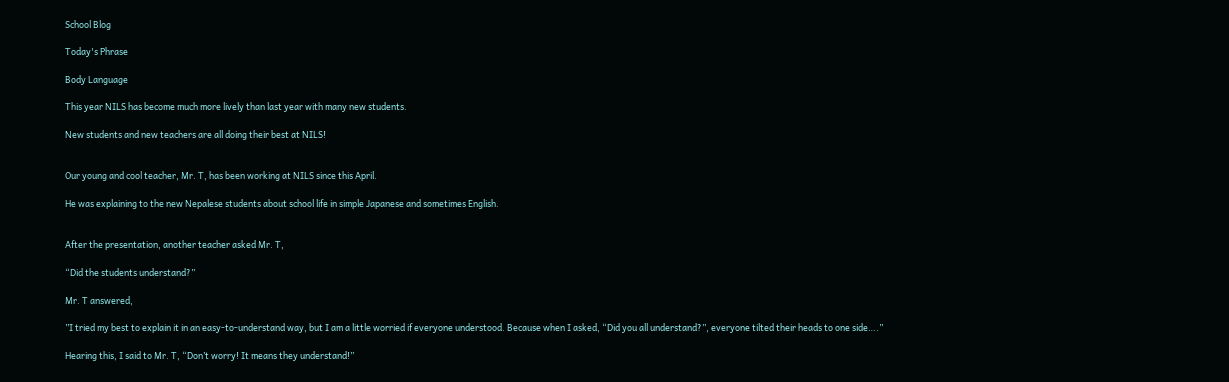School Blog

Today's Phrase

Body Language

This year NILS has become much more lively than last year with many new students.

New students and new teachers are all doing their best at NILS!


Our young and cool teacher, Mr. T, has been working at NILS since this April.

He was explaining to the new Nepalese students about school life in simple Japanese and sometimes English.


After the presentation, another teacher asked Mr. T,

“Did the students understand?”

Mr. T answered,

”I tried my best to explain it in an easy-to-understand way, but I am a little worried if everyone understood. Because when I asked, “Did you all understand?”, everyone tilted their heads to one side….”

Hearing this, I said to Mr. T, “Don’t worry! It means they understand!”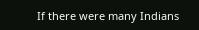If there were many Indians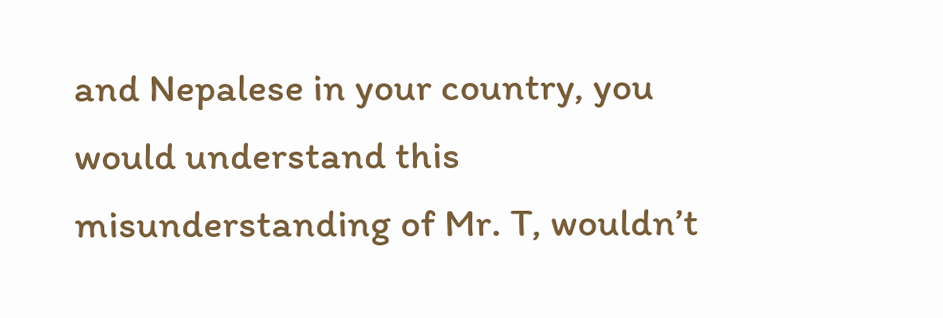and Nepalese in your country, you would understand this misunderstanding of Mr. T, wouldn’t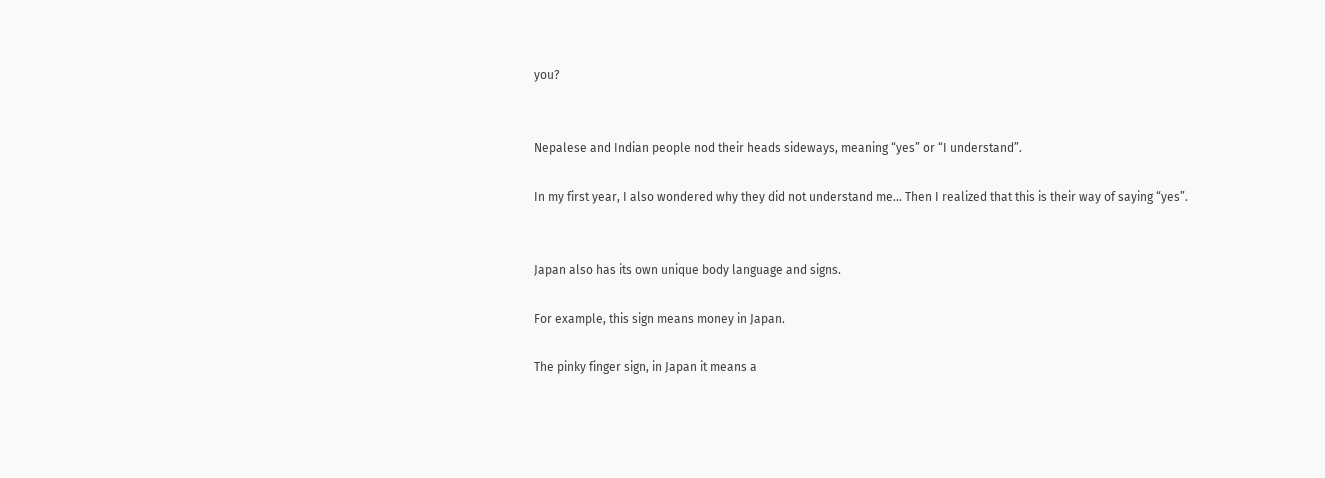you?


Nepalese and Indian people nod their heads sideways, meaning “yes” or “I understand”.

In my first year, I also wondered why they did not understand me… Then I realized that this is their way of saying “yes”.


Japan also has its own unique body language and signs.

For example, this sign means money in Japan.

The pinky finger sign, in Japan it means a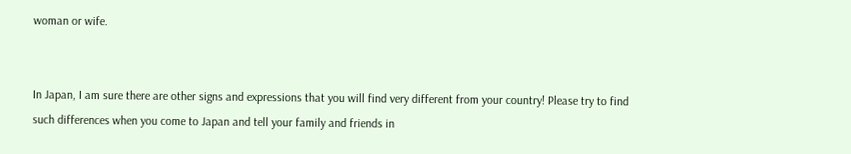woman or wife.


In Japan, I am sure there are other signs and expressions that you will find very different from your country! Please try to find such differences when you come to Japan and tell your family and friends in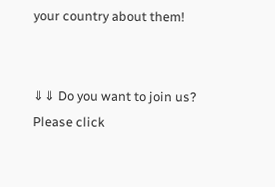your country about them!


⇓⇓ Do you want to join us? Please click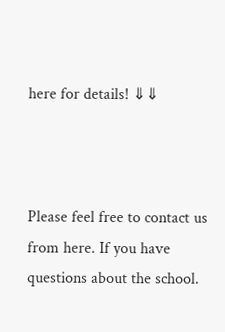here for details! ⇓⇓



Please feel free to contact us from here. If you have questions about the school.